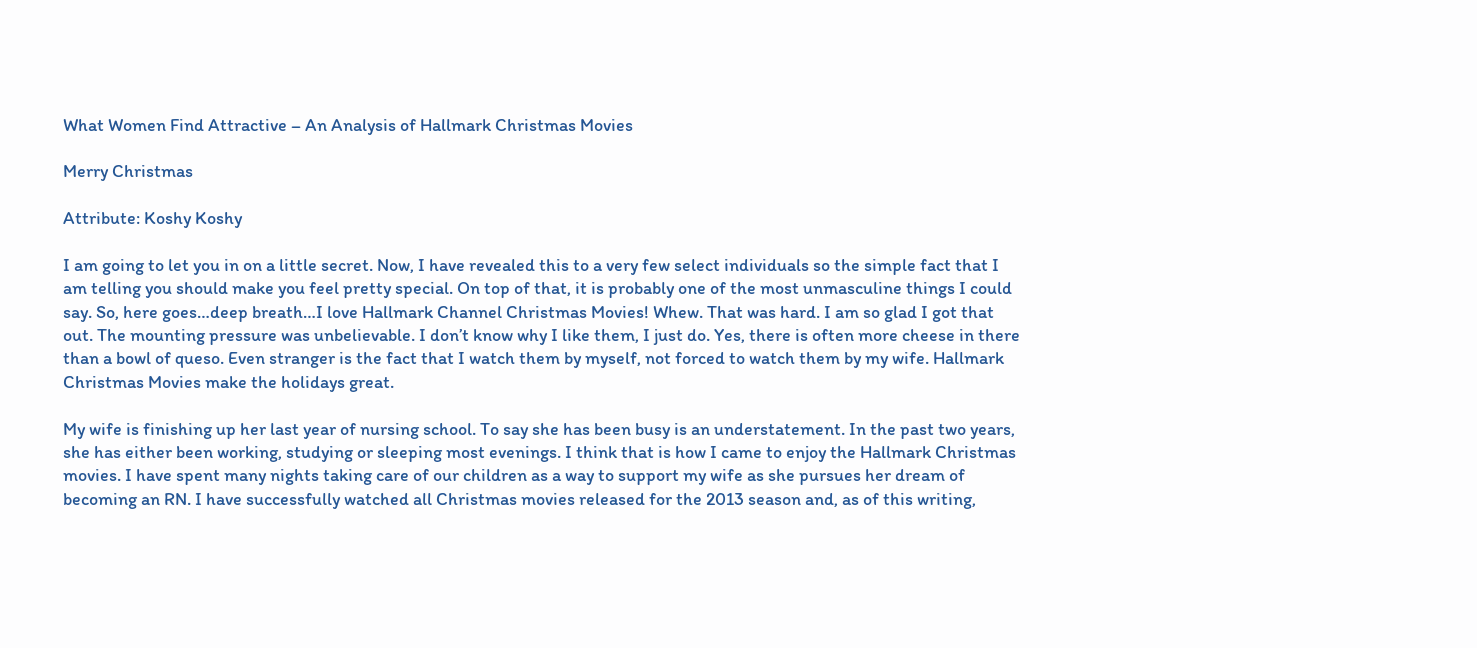What Women Find Attractive – An Analysis of Hallmark Christmas Movies

Merry Christmas

Attribute: Koshy Koshy

I am going to let you in on a little secret. Now, I have revealed this to a very few select individuals so the simple fact that I am telling you should make you feel pretty special. On top of that, it is probably one of the most unmasculine things I could say. So, here goes…deep breath…I love Hallmark Channel Christmas Movies! Whew. That was hard. I am so glad I got that out. The mounting pressure was unbelievable. I don’t know why I like them, I just do. Yes, there is often more cheese in there than a bowl of queso. Even stranger is the fact that I watch them by myself, not forced to watch them by my wife. Hallmark Christmas Movies make the holidays great.

My wife is finishing up her last year of nursing school. To say she has been busy is an understatement. In the past two years, she has either been working, studying or sleeping most evenings. I think that is how I came to enjoy the Hallmark Christmas movies. I have spent many nights taking care of our children as a way to support my wife as she pursues her dream of becoming an RN. I have successfully watched all Christmas movies released for the 2013 season and, as of this writing,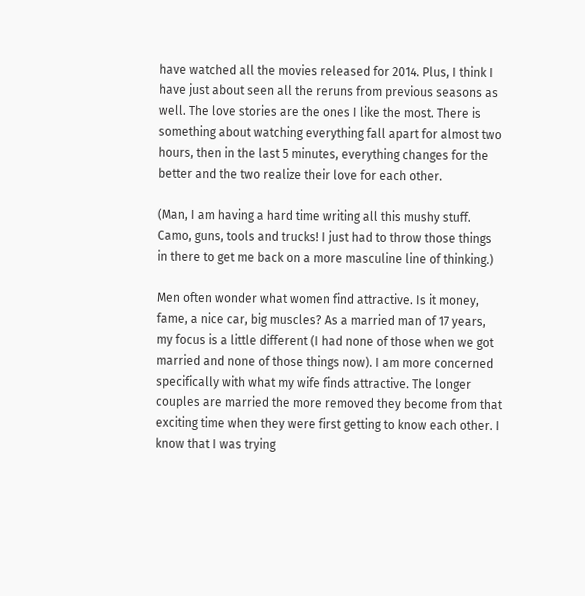have watched all the movies released for 2014. Plus, I think I have just about seen all the reruns from previous seasons as well. The love stories are the ones I like the most. There is something about watching everything fall apart for almost two hours, then in the last 5 minutes, everything changes for the better and the two realize their love for each other.

(Man, I am having a hard time writing all this mushy stuff. Camo, guns, tools and trucks! I just had to throw those things in there to get me back on a more masculine line of thinking.)

Men often wonder what women find attractive. Is it money, fame, a nice car, big muscles? As a married man of 17 years, my focus is a little different (I had none of those when we got married and none of those things now). I am more concerned specifically with what my wife finds attractive. The longer couples are married the more removed they become from that exciting time when they were first getting to know each other. I know that I was trying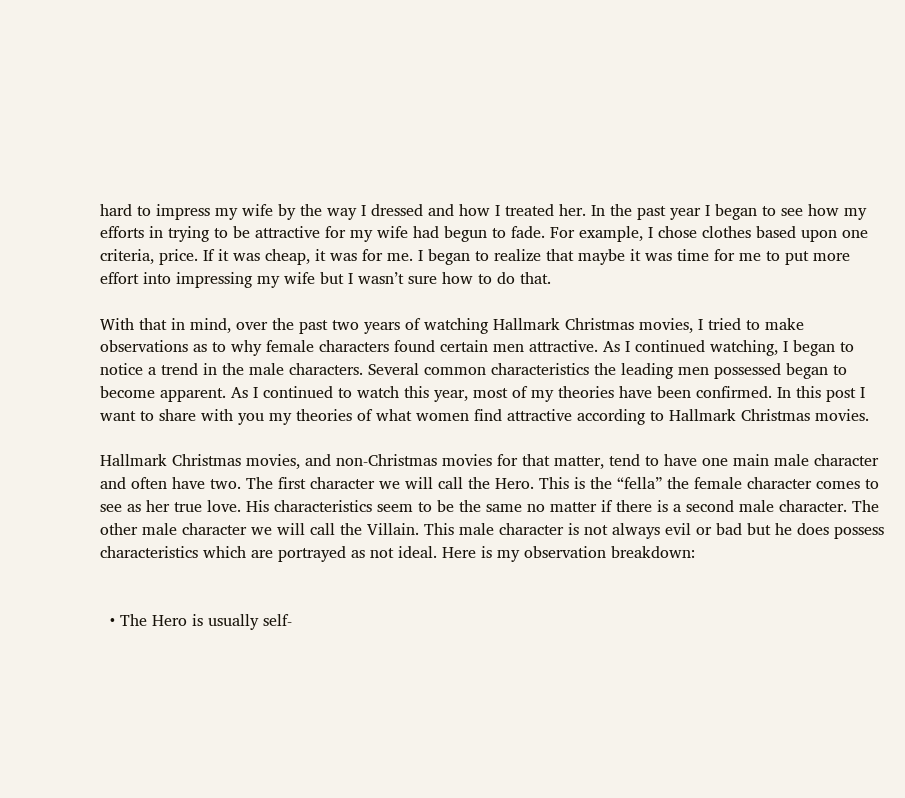hard to impress my wife by the way I dressed and how I treated her. In the past year I began to see how my efforts in trying to be attractive for my wife had begun to fade. For example, I chose clothes based upon one criteria, price. If it was cheap, it was for me. I began to realize that maybe it was time for me to put more effort into impressing my wife but I wasn’t sure how to do that.

With that in mind, over the past two years of watching Hallmark Christmas movies, I tried to make observations as to why female characters found certain men attractive. As I continued watching, I began to notice a trend in the male characters. Several common characteristics the leading men possessed began to become apparent. As I continued to watch this year, most of my theories have been confirmed. In this post I want to share with you my theories of what women find attractive according to Hallmark Christmas movies.

Hallmark Christmas movies, and non-Christmas movies for that matter, tend to have one main male character and often have two. The first character we will call the Hero. This is the “fella” the female character comes to see as her true love. His characteristics seem to be the same no matter if there is a second male character. The other male character we will call the Villain. This male character is not always evil or bad but he does possess characteristics which are portrayed as not ideal. Here is my observation breakdown:


  • The Hero is usually self-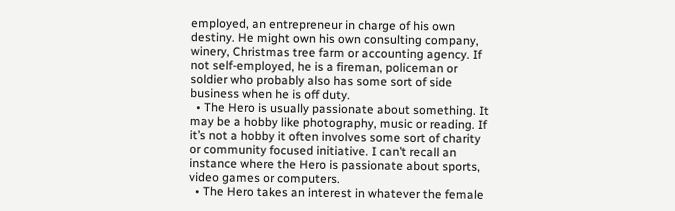employed, an entrepreneur in charge of his own destiny. He might own his own consulting company, winery, Christmas tree farm or accounting agency. If not self-employed, he is a fireman, policeman or soldier who probably also has some sort of side business when he is off duty.
  • The Hero is usually passionate about something. It may be a hobby like photography, music or reading. If it’s not a hobby it often involves some sort of charity or community focused initiative. I can’t recall an instance where the Hero is passionate about sports, video games or computers.
  • The Hero takes an interest in whatever the female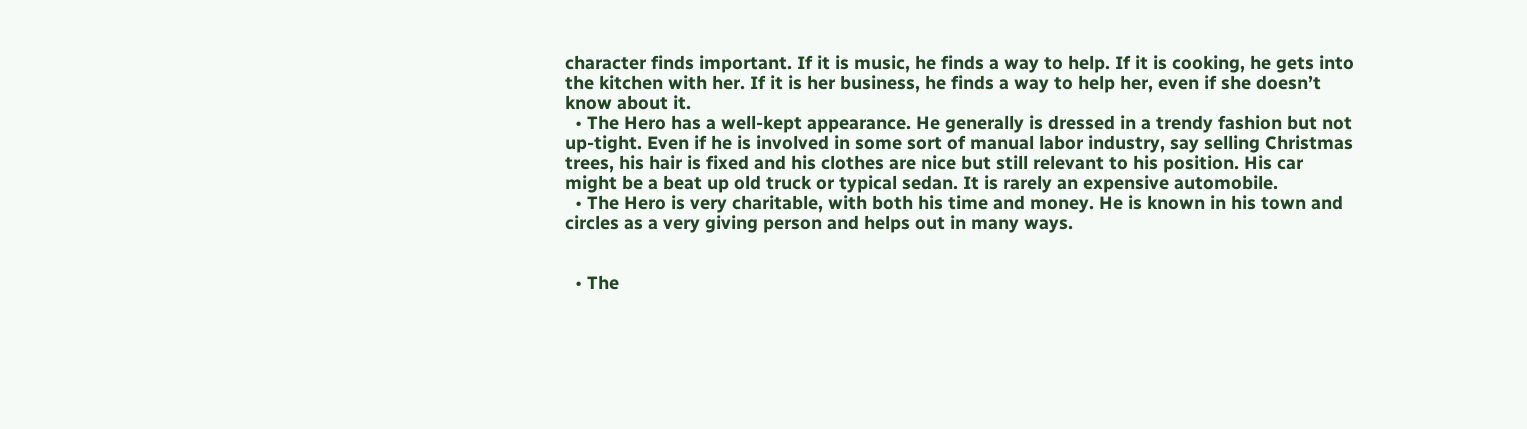character finds important. If it is music, he finds a way to help. If it is cooking, he gets into the kitchen with her. If it is her business, he finds a way to help her, even if she doesn’t know about it.
  • The Hero has a well-kept appearance. He generally is dressed in a trendy fashion but not up-tight. Even if he is involved in some sort of manual labor industry, say selling Christmas trees, his hair is fixed and his clothes are nice but still relevant to his position. His car might be a beat up old truck or typical sedan. It is rarely an expensive automobile.
  • The Hero is very charitable, with both his time and money. He is known in his town and circles as a very giving person and helps out in many ways.


  • The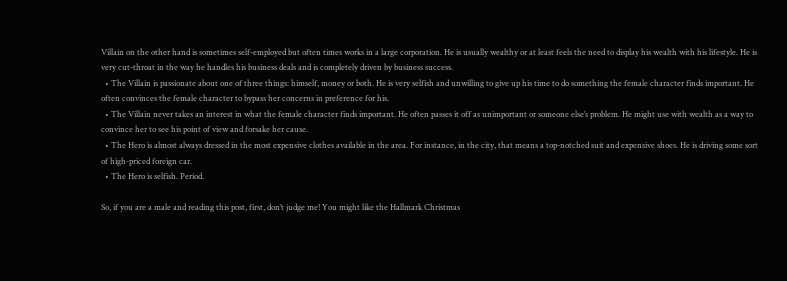Villain on the other hand is sometimes self-employed but often times works in a large corporation. He is usually wealthy or at least feels the need to display his wealth with his lifestyle. He is very cut-throat in the way he handles his business deals and is completely driven by business success.
  • The Villain is passionate about one of three things: himself, money or both. He is very selfish and unwilling to give up his time to do something the female character finds important. He often convinces the female character to bypass her concerns in preference for his.
  • The Villain never takes an interest in what the female character finds important. He often passes it off as unimportant or someone else’s problem. He might use with wealth as a way to convince her to see his point of view and forsake her cause.
  • The Hero is almost always dressed in the most expensive clothes available in the area. For instance, in the city, that means a top-notched suit and expensive shoes. He is driving some sort of high-priced foreign car.
  • The Hero is selfish. Period.

So, if you are a male and reading this post, first, don’t judge me! You might like the Hallmark Christmas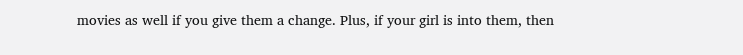movies as well if you give them a change. Plus, if your girl is into them, then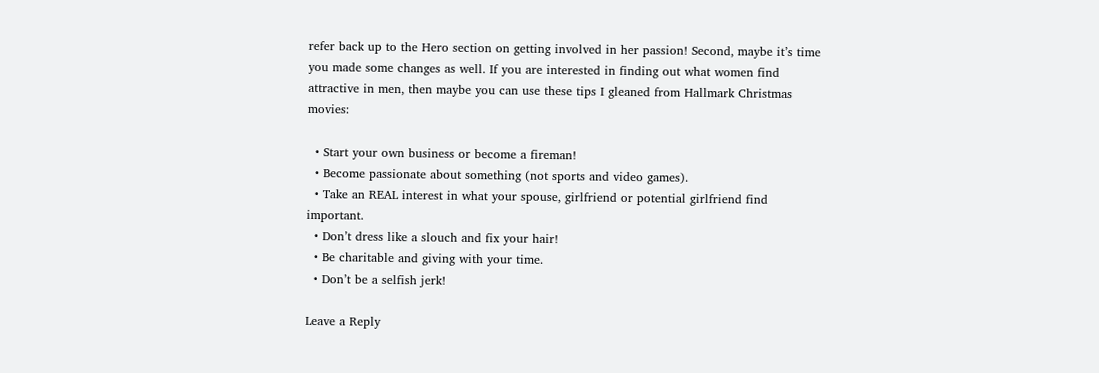refer back up to the Hero section on getting involved in her passion! Second, maybe it’s time you made some changes as well. If you are interested in finding out what women find attractive in men, then maybe you can use these tips I gleaned from Hallmark Christmas movies:

  • Start your own business or become a fireman!
  • Become passionate about something (not sports and video games).
  • Take an REAL interest in what your spouse, girlfriend or potential girlfriend find important.
  • Don’t dress like a slouch and fix your hair!
  • Be charitable and giving with your time.
  • Don’t be a selfish jerk!

Leave a Reply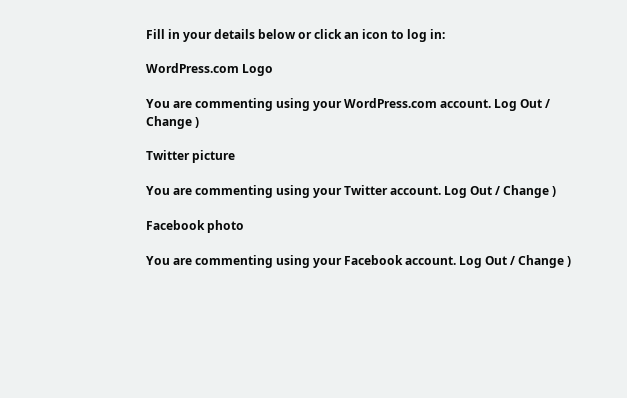Fill in your details below or click an icon to log in:

WordPress.com Logo

You are commenting using your WordPress.com account. Log Out / Change )

Twitter picture

You are commenting using your Twitter account. Log Out / Change )

Facebook photo

You are commenting using your Facebook account. Log Out / Change )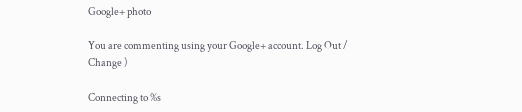Google+ photo

You are commenting using your Google+ account. Log Out / Change )

Connecting to %s